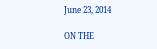June 23, 2014

ON THE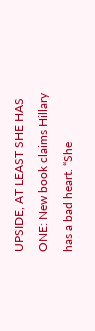UPSIDE, AT LEAST SHE HAS ONE: New book claims Hillary has a bad heart. “She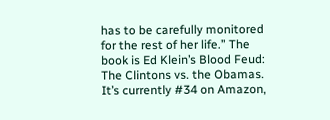has to be carefully monitored for the rest of her life.” The book is Ed Klein’s Blood Feud: The Clintons vs. the Obamas. It’s currently #34 on Amazon,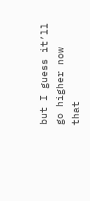but I guess it’ll go higher now that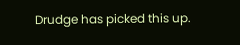Drudge has picked this up.